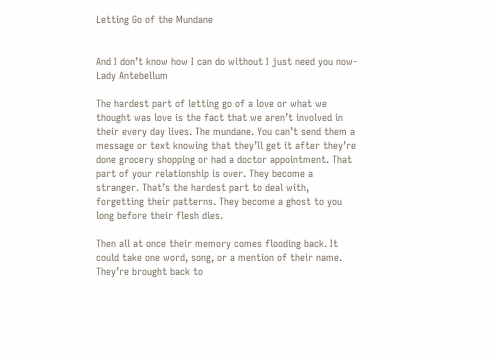Letting Go of the Mundane


And I don’t know how I can do without I just need you now-Lady Antebellum

The hardest part of letting go of a love or what we thought was love is the fact that we aren’t involved in their every day lives. The mundane. You can’t send them a message or text knowing that they’ll get it after they’re done grocery shopping or had a doctor appointment. That part of your relationship is over. They become a stranger. That’s the hardest part to deal with, forgetting their patterns. They become a ghost to you long before their flesh dies.

Then all at once their memory comes flooding back. It could take one word, song, or a mention of their name. They’re brought back to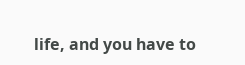life, and you have to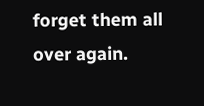forget them all over again.